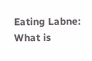Eating Labne: What is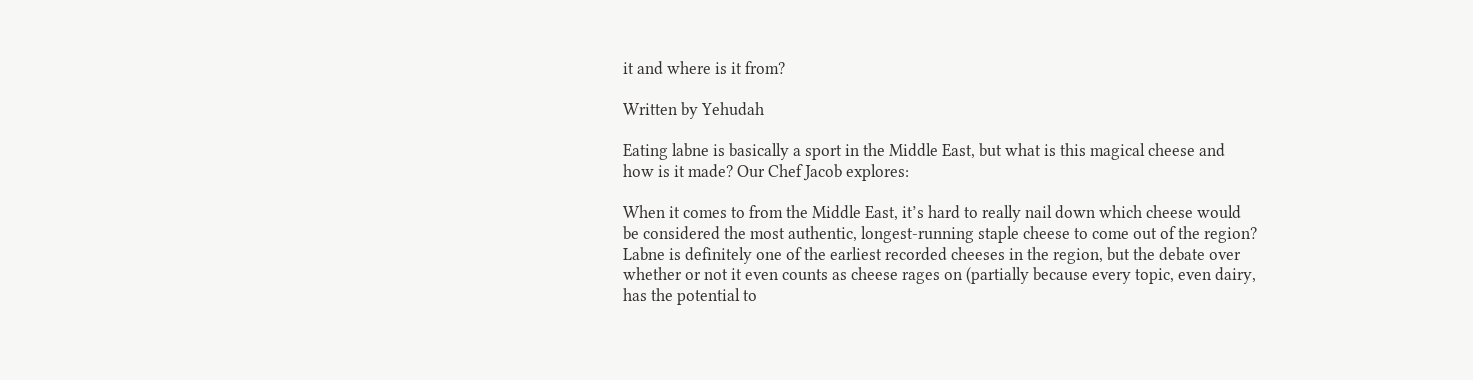it and where is it from?

Written by Yehudah

Eating labne is basically a sport in the Middle East, but what is this magical cheese and how is it made? Our Chef Jacob explores:

When it comes to from the Middle East, it’s hard to really nail down which cheese would be considered the most authentic, longest-running staple cheese to come out of the region? Labne is definitely one of the earliest recorded cheeses in the region, but the debate over whether or not it even counts as cheese rages on (partially because every topic, even dairy, has the potential to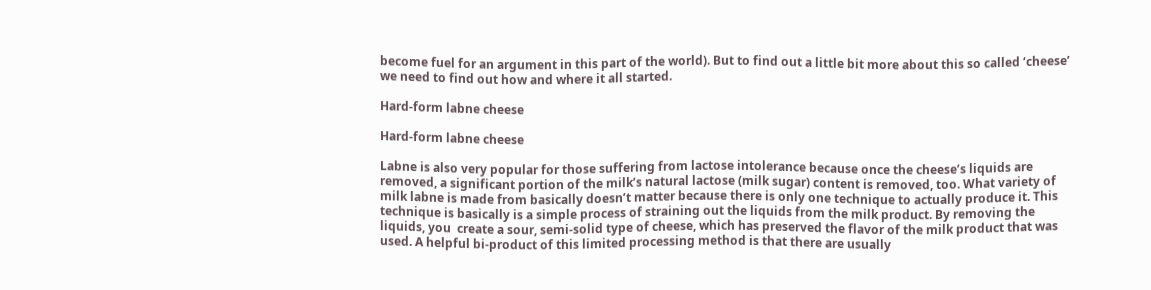become fuel for an argument in this part of the world). But to find out a little bit more about this so called ‘cheese’ we need to find out how and where it all started.

Hard-form labne cheese

Hard-form labne cheese

Labne is also very popular for those suffering from lactose intolerance because once the cheese’s liquids are removed, a significant portion of the milk’s natural lactose (milk sugar) content is removed, too. What variety of milk labne is made from basically doesn’t matter because there is only one technique to actually produce it. This technique is basically is a simple process of straining out the liquids from the milk product. By removing the liquids, you  create a sour, semi-solid type of cheese, which has preserved the flavor of the milk product that was used. A helpful bi-product of this limited processing method is that there are usually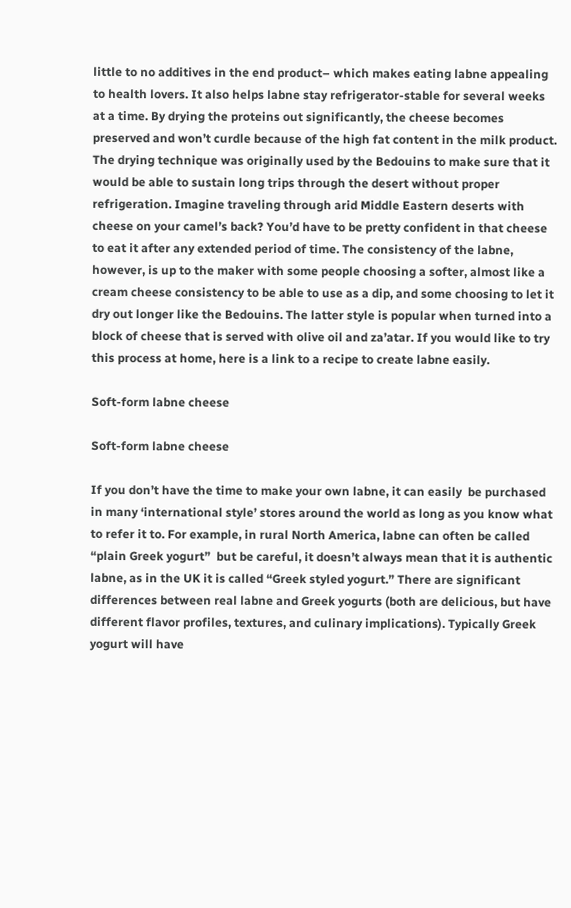little to no additives in the end product– which makes eating labne appealing to health lovers. It also helps labne stay refrigerator-stable for several weeks at a time. By drying the proteins out significantly, the cheese becomes preserved and won’t curdle because of the high fat content in the milk product. The drying technique was originally used by the Bedouins to make sure that it would be able to sustain long trips through the desert without proper refrigeration. Imagine traveling through arid Middle Eastern deserts with cheese on your camel’s back? You’d have to be pretty confident in that cheese to eat it after any extended period of time. The consistency of the labne, however, is up to the maker with some people choosing a softer, almost like a cream cheese consistency to be able to use as a dip, and some choosing to let it dry out longer like the Bedouins. The latter style is popular when turned into a block of cheese that is served with olive oil and za’atar. If you would like to try this process at home, here is a link to a recipe to create labne easily.

Soft-form labne cheese

Soft-form labne cheese

If you don’t have the time to make your own labne, it can easily  be purchased in many ‘international style’ stores around the world as long as you know what to refer it to. For example, in rural North America, labne can often be called “plain Greek yogurt”  but be careful, it doesn’t always mean that it is authentic labne, as in the UK it is called “Greek styled yogurt.” There are significant differences between real labne and Greek yogurts (both are delicious, but have different flavor profiles, textures, and culinary implications). Typically Greek yogurt will have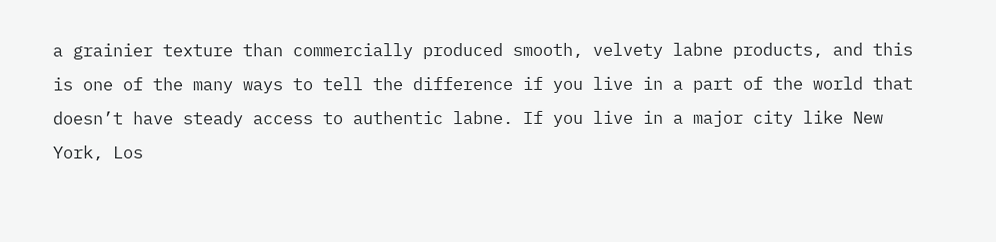a grainier texture than commercially produced smooth, velvety labne products, and this is one of the many ways to tell the difference if you live in a part of the world that doesn’t have steady access to authentic labne. If you live in a major city like New York, Los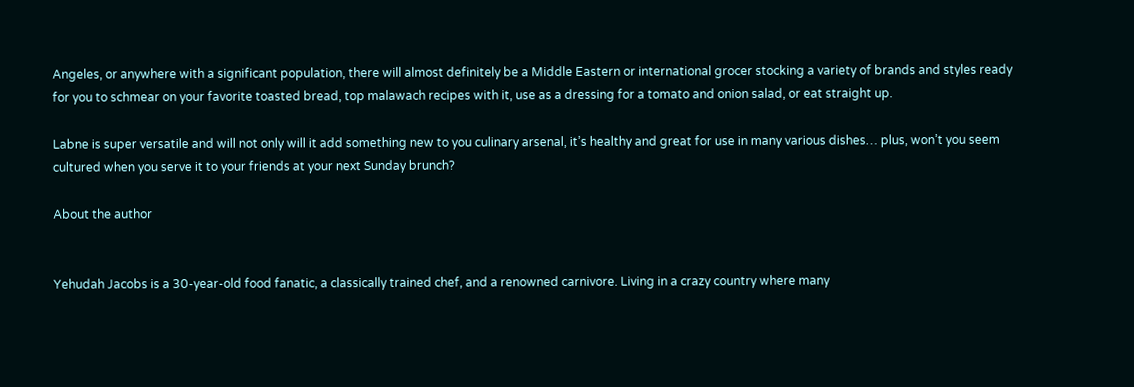Angeles, or anywhere with a significant population, there will almost definitely be a Middle Eastern or international grocer stocking a variety of brands and styles ready for you to schmear on your favorite toasted bread, top malawach recipes with it, use as a dressing for a tomato and onion salad, or eat straight up.

Labne is super versatile and will not only will it add something new to you culinary arsenal, it’s healthy and great for use in many various dishes… plus, won’t you seem cultured when you serve it to your friends at your next Sunday brunch?

About the author


Yehudah Jacobs is a 30-year-old food fanatic, a classically trained chef, and a renowned carnivore. Living in a crazy country where many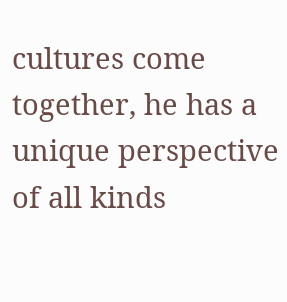cultures come together, he has a unique perspective of all kinds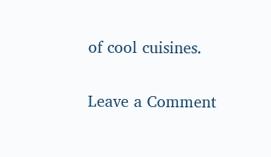of cool cuisines.

Leave a Comment